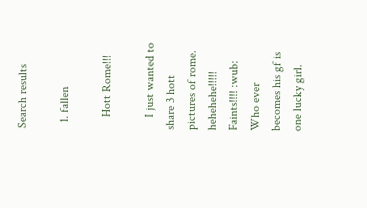Search results

  1. fallen

    Hott Rome!!!

    I just wanted to share 3 hott pictures of rome. hehehehe!!!!! Faints!!!! :wub: Who ever becomes his gf is one lucky girl.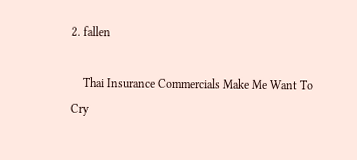2. fallen

    Thai Insurance Commercials Make Me Want To Cry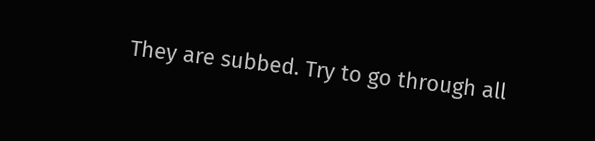They are subbed. Try to go through all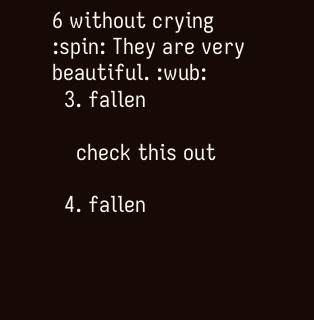6 without crying :spin: They are very beautiful. :wub:
  3. fallen

    check this out

  4. fallen